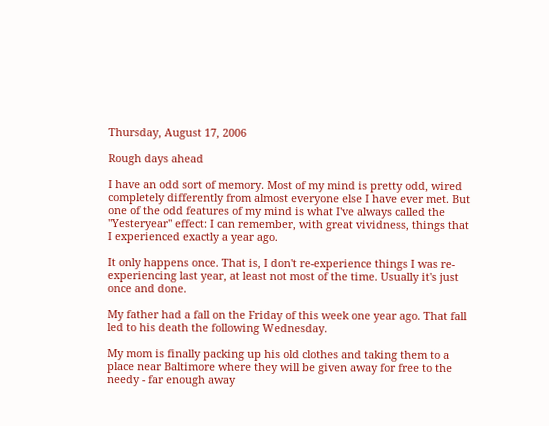Thursday, August 17, 2006

Rough days ahead

I have an odd sort of memory. Most of my mind is pretty odd, wired completely differently from almost everyone else I have ever met. But one of the odd features of my mind is what I've always called the "Yesteryear" effect: I can remember, with great vividness, things that I experienced exactly a year ago.

It only happens once. That is, I don't re-experience things I was re-experiencing last year, at least not most of the time. Usually it's just once and done.

My father had a fall on the Friday of this week one year ago. That fall led to his death the following Wednesday.

My mom is finally packing up his old clothes and taking them to a place near Baltimore where they will be given away for free to the needy - far enough away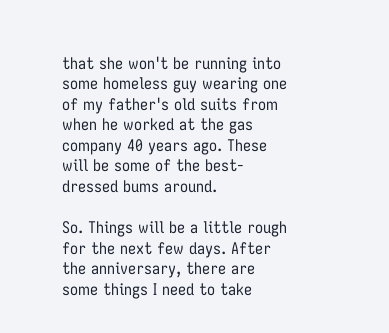that she won't be running into some homeless guy wearing one of my father's old suits from when he worked at the gas company 40 years ago. These will be some of the best-dressed bums around.

So. Things will be a little rough for the next few days. After the anniversary, there are some things I need to take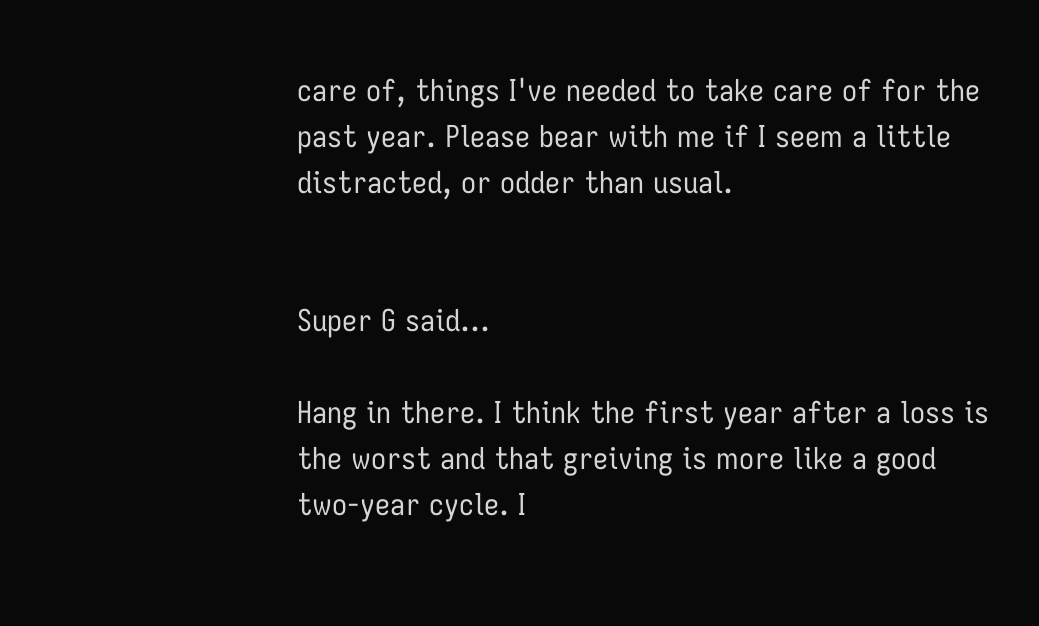care of, things I've needed to take care of for the past year. Please bear with me if I seem a little distracted, or odder than usual.


Super G said...

Hang in there. I think the first year after a loss is the worst and that greiving is more like a good two-year cycle. I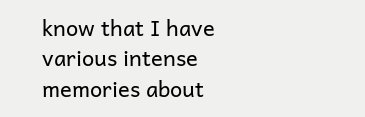know that I have various intense memories about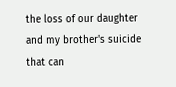the loss of our daughter and my brother's suicide that can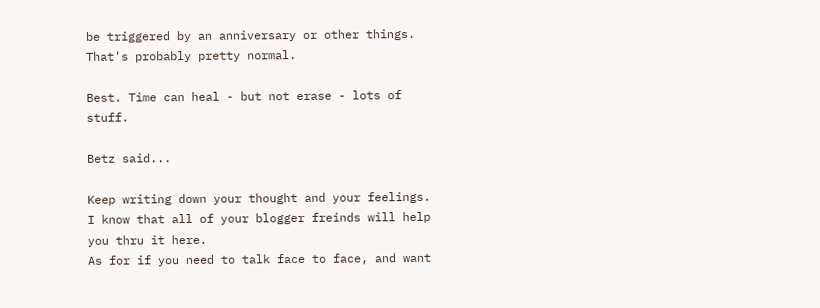be triggered by an anniversary or other things. That's probably pretty normal.

Best. Time can heal - but not erase - lots of stuff.

Betz said...

Keep writing down your thought and your feelings. I know that all of your blogger freinds will help you thru it here.
As for if you need to talk face to face, and want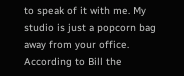to speak of it with me. My studio is just a popcorn bag away from your office.
According to Bill the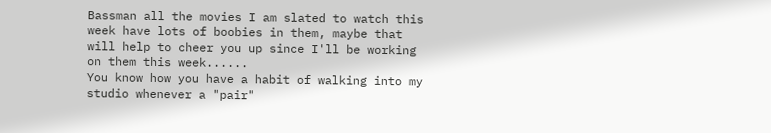Bassman all the movies I am slated to watch this week have lots of boobies in them, maybe that will help to cheer you up since I'll be working on them this week......
You know how you have a habit of walking into my studio whenever a "pair"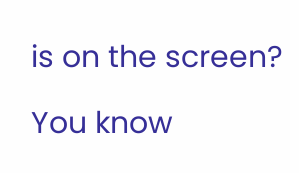is on the screen?

You know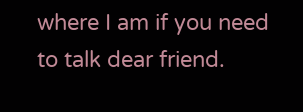where I am if you need to talk dear friend.